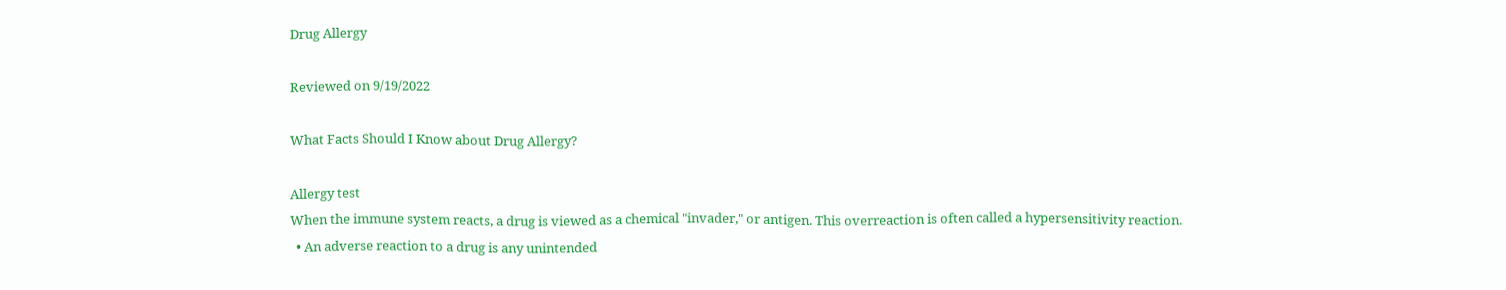Drug Allergy

Reviewed on 9/19/2022

What Facts Should I Know about Drug Allergy?

Allergy test
When the immune system reacts, a drug is viewed as a chemical "invader," or antigen. This overreaction is often called a hypersensitivity reaction.
  • An adverse reaction to a drug is any unintended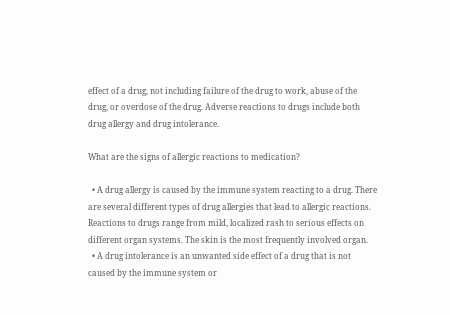effect of a drug, not including failure of the drug to work, abuse of the drug, or overdose of the drug. Adverse reactions to drugs include both drug allergy and drug intolerance.

What are the signs of allergic reactions to medication?

  • A drug allergy is caused by the immune system reacting to a drug. There are several different types of drug allergies that lead to allergic reactions. Reactions to drugs range from mild, localized rash to serious effects on different organ systems. The skin is the most frequently involved organ.
  • A drug intolerance is an unwanted side effect of a drug that is not caused by the immune system or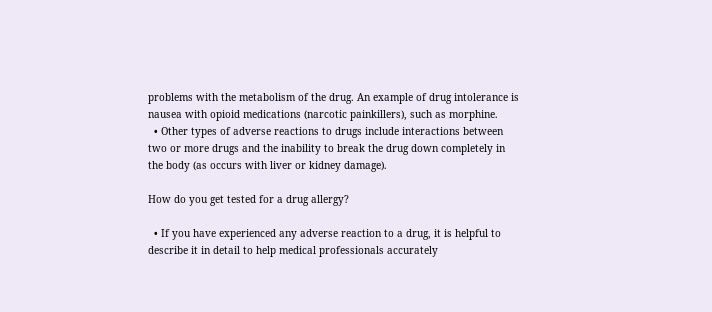problems with the metabolism of the drug. An example of drug intolerance is nausea with opioid medications (narcotic painkillers), such as morphine.
  • Other types of adverse reactions to drugs include interactions between two or more drugs and the inability to break the drug down completely in the body (as occurs with liver or kidney damage).

How do you get tested for a drug allergy?

  • If you have experienced any adverse reaction to a drug, it is helpful to describe it in detail to help medical professionals accurately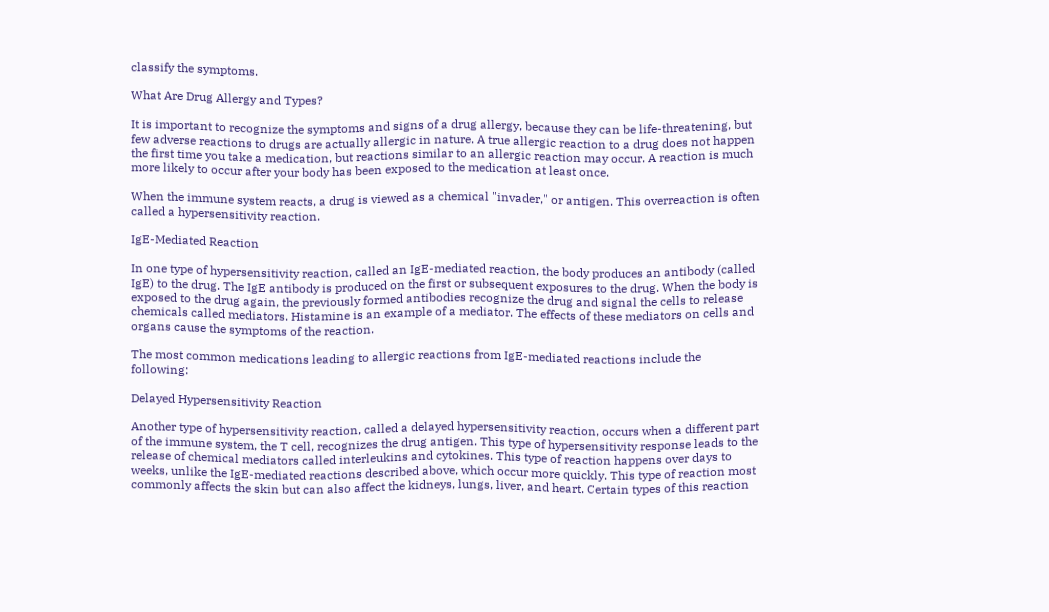classify the symptoms.

What Are Drug Allergy and Types?

It is important to recognize the symptoms and signs of a drug allergy, because they can be life-threatening, but few adverse reactions to drugs are actually allergic in nature. A true allergic reaction to a drug does not happen the first time you take a medication, but reactions similar to an allergic reaction may occur. A reaction is much more likely to occur after your body has been exposed to the medication at least once.

When the immune system reacts, a drug is viewed as a chemical "invader," or antigen. This overreaction is often called a hypersensitivity reaction.

IgE-Mediated Reaction

In one type of hypersensitivity reaction, called an IgE-mediated reaction, the body produces an antibody (called IgE) to the drug. The IgE antibody is produced on the first or subsequent exposures to the drug. When the body is exposed to the drug again, the previously formed antibodies recognize the drug and signal the cells to release chemicals called mediators. Histamine is an example of a mediator. The effects of these mediators on cells and organs cause the symptoms of the reaction.

The most common medications leading to allergic reactions from IgE-mediated reactions include the following:

Delayed Hypersensitivity Reaction

Another type of hypersensitivity reaction, called a delayed hypersensitivity reaction, occurs when a different part of the immune system, the T cell, recognizes the drug antigen. This type of hypersensitivity response leads to the release of chemical mediators called interleukins and cytokines. This type of reaction happens over days to weeks, unlike the IgE-mediated reactions described above, which occur more quickly. This type of reaction most commonly affects the skin but can also affect the kidneys, lungs, liver, and heart. Certain types of this reaction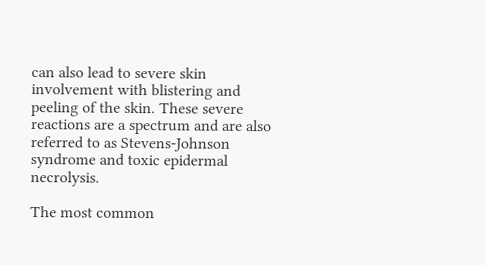can also lead to severe skin involvement with blistering and peeling of the skin. These severe reactions are a spectrum and are also referred to as Stevens-Johnson syndrome and toxic epidermal necrolysis.

The most common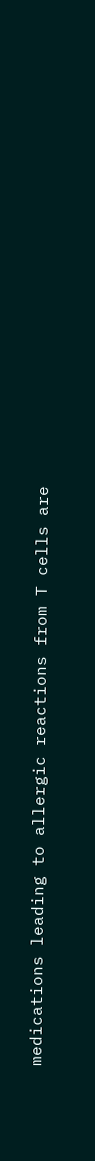medications leading to allergic reactions from T cells are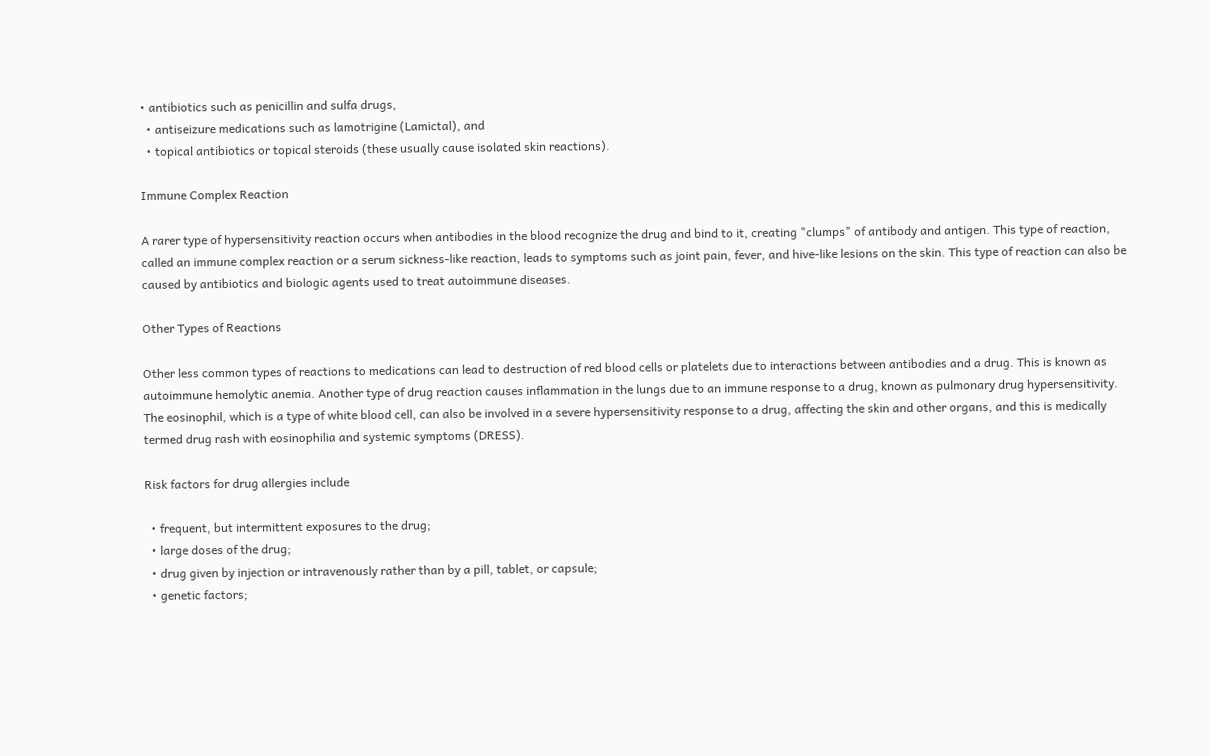• antibiotics such as penicillin and sulfa drugs,
  • antiseizure medications such as lamotrigine (Lamictal), and
  • topical antibiotics or topical steroids (these usually cause isolated skin reactions).

Immune Complex Reaction

A rarer type of hypersensitivity reaction occurs when antibodies in the blood recognize the drug and bind to it, creating "clumps" of antibody and antigen. This type of reaction, called an immune complex reaction or a serum sickness-like reaction, leads to symptoms such as joint pain, fever, and hive-like lesions on the skin. This type of reaction can also be caused by antibiotics and biologic agents used to treat autoimmune diseases.

Other Types of Reactions

Other less common types of reactions to medications can lead to destruction of red blood cells or platelets due to interactions between antibodies and a drug. This is known as autoimmune hemolytic anemia. Another type of drug reaction causes inflammation in the lungs due to an immune response to a drug, known as pulmonary drug hypersensitivity. The eosinophil, which is a type of white blood cell, can also be involved in a severe hypersensitivity response to a drug, affecting the skin and other organs, and this is medically termed drug rash with eosinophilia and systemic symptoms (DRESS).

Risk factors for drug allergies include

  • frequent, but intermittent exposures to the drug;
  • large doses of the drug;
  • drug given by injection or intravenously rather than by a pill, tablet, or capsule;
  • genetic factors;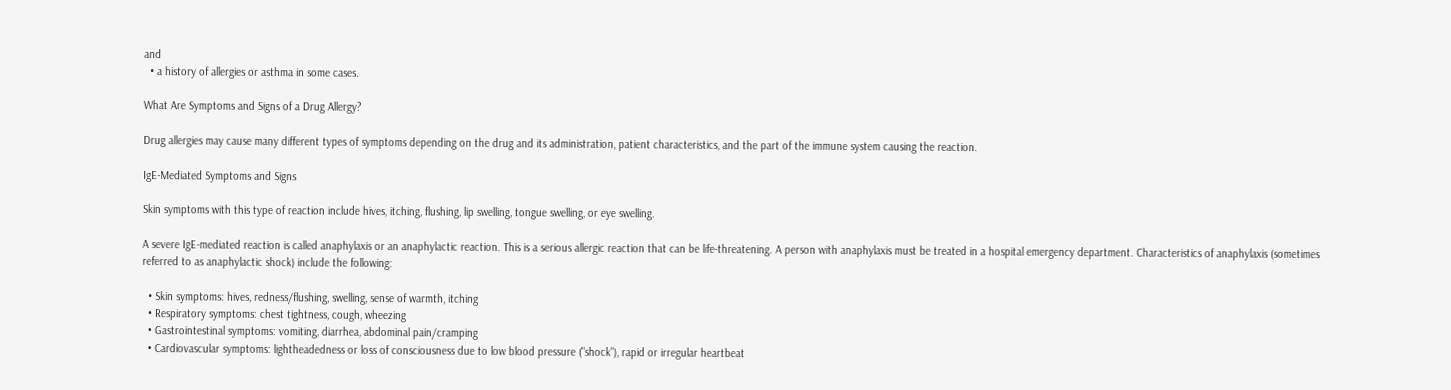and
  • a history of allergies or asthma in some cases.

What Are Symptoms and Signs of a Drug Allergy?

Drug allergies may cause many different types of symptoms depending on the drug and its administration, patient characteristics, and the part of the immune system causing the reaction.

IgE-Mediated Symptoms and Signs

Skin symptoms with this type of reaction include hives, itching, flushing, lip swelling, tongue swelling, or eye swelling.

A severe IgE-mediated reaction is called anaphylaxis or an anaphylactic reaction. This is a serious allergic reaction that can be life-threatening. A person with anaphylaxis must be treated in a hospital emergency department. Characteristics of anaphylaxis (sometimes referred to as anaphylactic shock) include the following:

  • Skin symptoms: hives, redness/flushing, swelling, sense of warmth, itching
  • Respiratory symptoms: chest tightness, cough, wheezing
  • Gastrointestinal symptoms: vomiting, diarrhea, abdominal pain/cramping
  • Cardiovascular symptoms: lightheadedness or loss of consciousness due to low blood pressure ("shock"), rapid or irregular heartbeat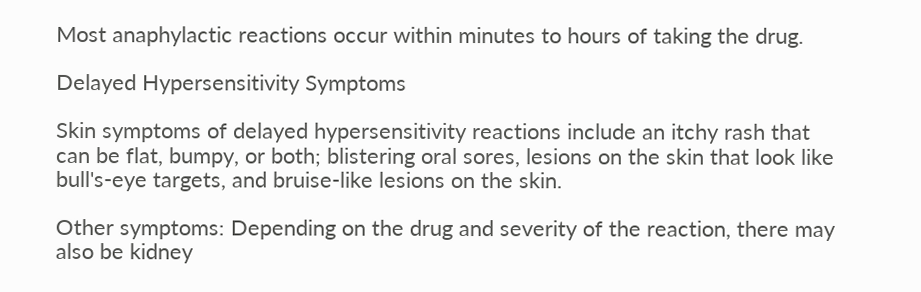Most anaphylactic reactions occur within minutes to hours of taking the drug.

Delayed Hypersensitivity Symptoms

Skin symptoms of delayed hypersensitivity reactions include an itchy rash that can be flat, bumpy, or both; blistering oral sores, lesions on the skin that look like bull's-eye targets, and bruise-like lesions on the skin.

Other symptoms: Depending on the drug and severity of the reaction, there may also be kidney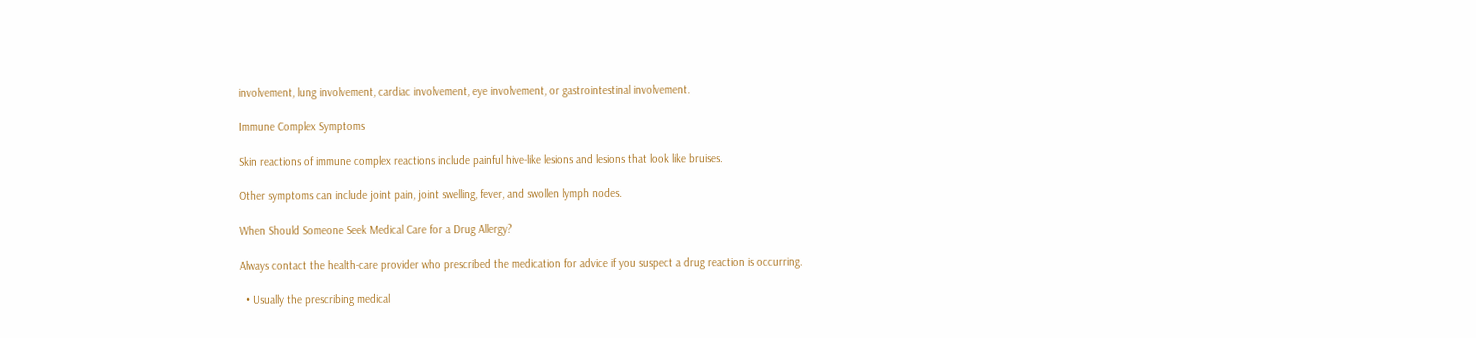involvement, lung involvement, cardiac involvement, eye involvement, or gastrointestinal involvement.

Immune Complex Symptoms

Skin reactions of immune complex reactions include painful hive-like lesions and lesions that look like bruises.

Other symptoms can include joint pain, joint swelling, fever, and swollen lymph nodes.

When Should Someone Seek Medical Care for a Drug Allergy?

Always contact the health-care provider who prescribed the medication for advice if you suspect a drug reaction is occurring.

  • Usually the prescribing medical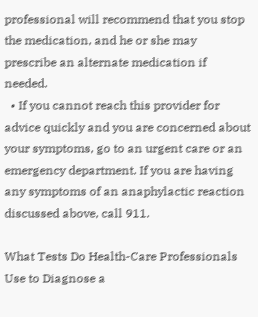professional will recommend that you stop the medication, and he or she may prescribe an alternate medication if needed.
  • If you cannot reach this provider for advice quickly and you are concerned about your symptoms, go to an urgent care or an emergency department. If you are having any symptoms of an anaphylactic reaction discussed above, call 911.

What Tests Do Health-Care Professionals Use to Diagnose a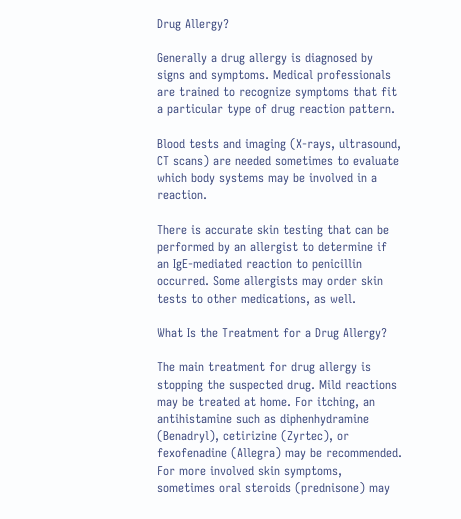Drug Allergy?

Generally a drug allergy is diagnosed by signs and symptoms. Medical professionals are trained to recognize symptoms that fit a particular type of drug reaction pattern.

Blood tests and imaging (X-rays, ultrasound, CT scans) are needed sometimes to evaluate which body systems may be involved in a reaction.

There is accurate skin testing that can be performed by an allergist to determine if an IgE-mediated reaction to penicillin occurred. Some allergists may order skin tests to other medications, as well.

What Is the Treatment for a Drug Allergy?

The main treatment for drug allergy is stopping the suspected drug. Mild reactions may be treated at home. For itching, an antihistamine such as diphenhydramine (Benadryl), cetirizine (Zyrtec), or fexofenadine (Allegra) may be recommended. For more involved skin symptoms, sometimes oral steroids (prednisone) may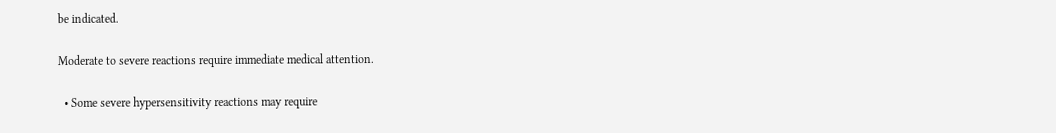be indicated.

Moderate to severe reactions require immediate medical attention.

  • Some severe hypersensitivity reactions may require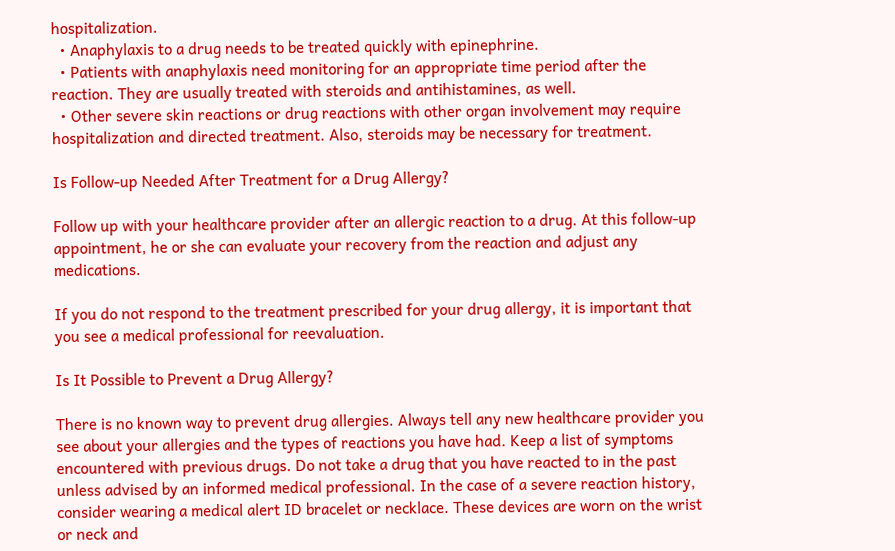hospitalization.
  • Anaphylaxis to a drug needs to be treated quickly with epinephrine.
  • Patients with anaphylaxis need monitoring for an appropriate time period after the reaction. They are usually treated with steroids and antihistamines, as well.
  • Other severe skin reactions or drug reactions with other organ involvement may require hospitalization and directed treatment. Also, steroids may be necessary for treatment.

Is Follow-up Needed After Treatment for a Drug Allergy?

Follow up with your healthcare provider after an allergic reaction to a drug. At this follow-up appointment, he or she can evaluate your recovery from the reaction and adjust any medications.

If you do not respond to the treatment prescribed for your drug allergy, it is important that you see a medical professional for reevaluation.

Is It Possible to Prevent a Drug Allergy?

There is no known way to prevent drug allergies. Always tell any new healthcare provider you see about your allergies and the types of reactions you have had. Keep a list of symptoms encountered with previous drugs. Do not take a drug that you have reacted to in the past unless advised by an informed medical professional. In the case of a severe reaction history, consider wearing a medical alert ID bracelet or necklace. These devices are worn on the wrist or neck and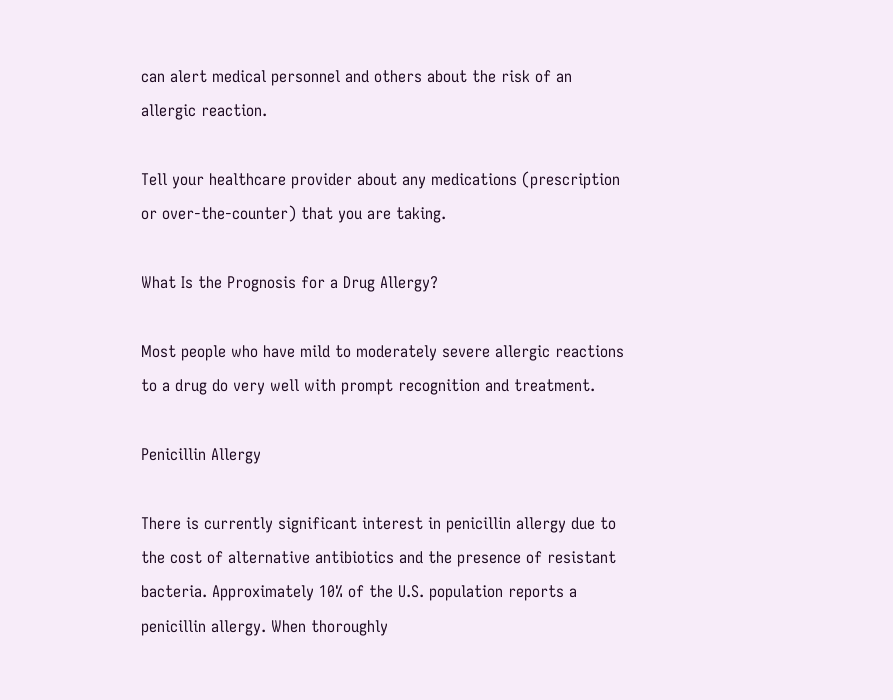can alert medical personnel and others about the risk of an allergic reaction.

Tell your healthcare provider about any medications (prescription or over-the-counter) that you are taking.

What Is the Prognosis for a Drug Allergy?

Most people who have mild to moderately severe allergic reactions to a drug do very well with prompt recognition and treatment.

Penicillin Allergy

There is currently significant interest in penicillin allergy due to the cost of alternative antibiotics and the presence of resistant bacteria. Approximately 10% of the U.S. population reports a penicillin allergy. When thoroughly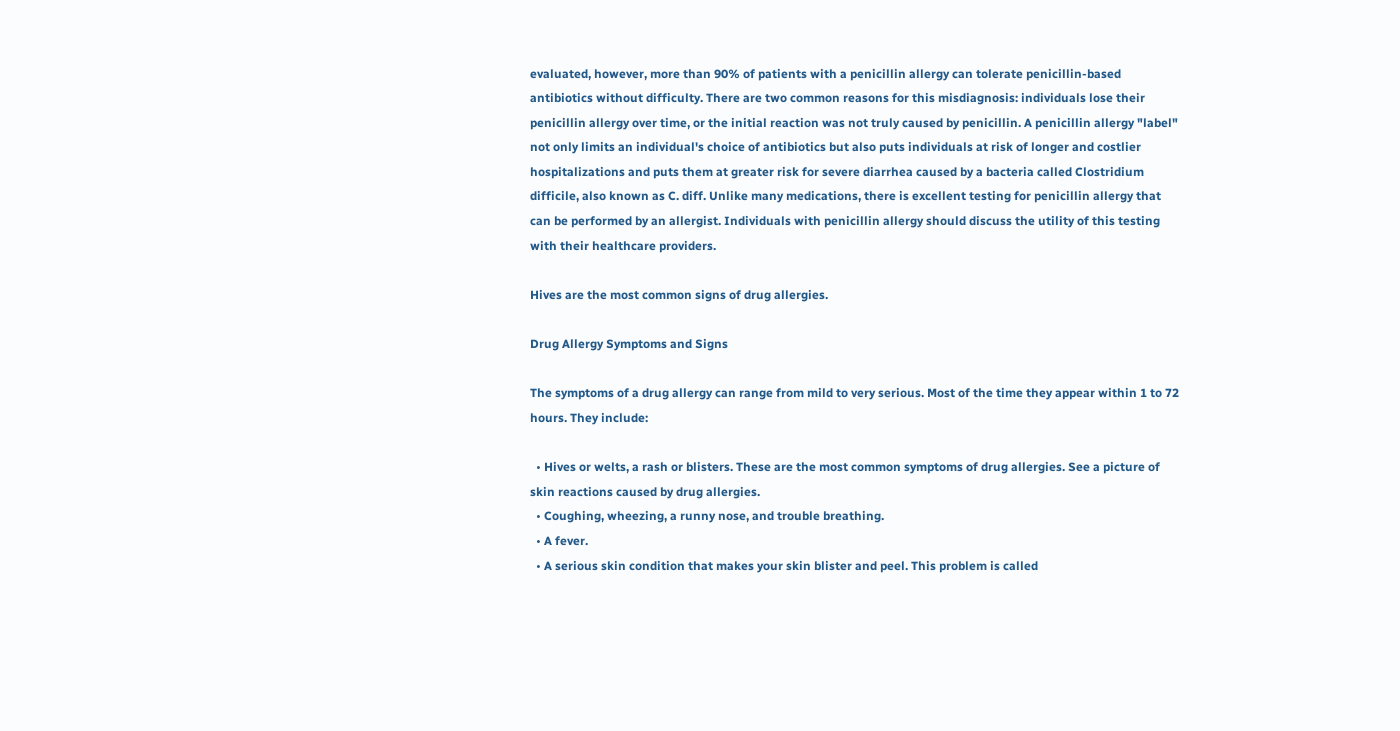evaluated, however, more than 90% of patients with a penicillin allergy can tolerate penicillin-based antibiotics without difficulty. There are two common reasons for this misdiagnosis: individuals lose their penicillin allergy over time, or the initial reaction was not truly caused by penicillin. A penicillin allergy "label" not only limits an individual's choice of antibiotics but also puts individuals at risk of longer and costlier hospitalizations and puts them at greater risk for severe diarrhea caused by a bacteria called Clostridium difficile, also known as C. diff. Unlike many medications, there is excellent testing for penicillin allergy that can be performed by an allergist. Individuals with penicillin allergy should discuss the utility of this testing with their healthcare providers.

Hives are the most common signs of drug allergies.

Drug Allergy Symptoms and Signs

The symptoms of a drug allergy can range from mild to very serious. Most of the time they appear within 1 to 72 hours. They include:

  • Hives or welts, a rash or blisters. These are the most common symptoms of drug allergies. See a picture of skin reactions caused by drug allergies.
  • Coughing, wheezing, a runny nose, and trouble breathing.
  • A fever.
  • A serious skin condition that makes your skin blister and peel. This problem is called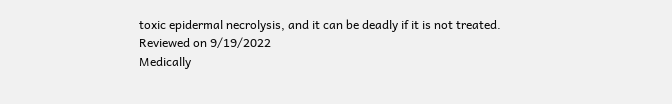toxic epidermal necrolysis, and it can be deadly if it is not treated.
Reviewed on 9/19/2022
Medically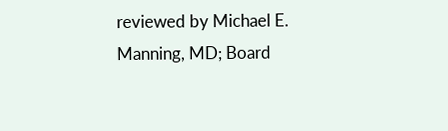reviewed by Michael E. Manning, MD; Board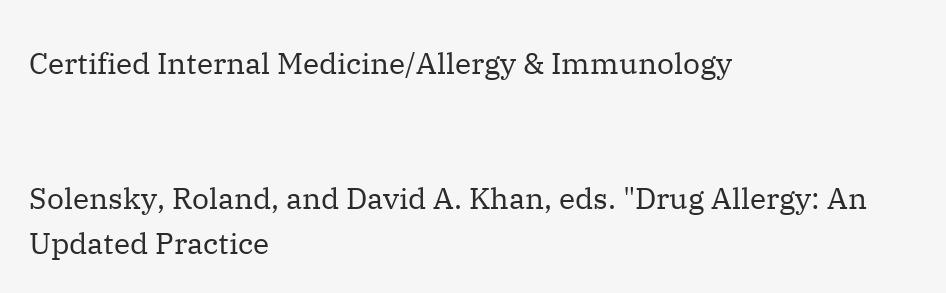Certified Internal Medicine/Allergy & Immunology


Solensky, Roland, and David A. Khan, eds. "Drug Allergy: An Updated Practice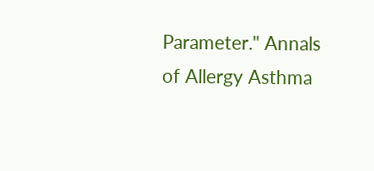Parameter." Annals of Allergy Asthma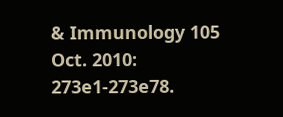& Immunology 105 Oct. 2010: 273e1-273e78.